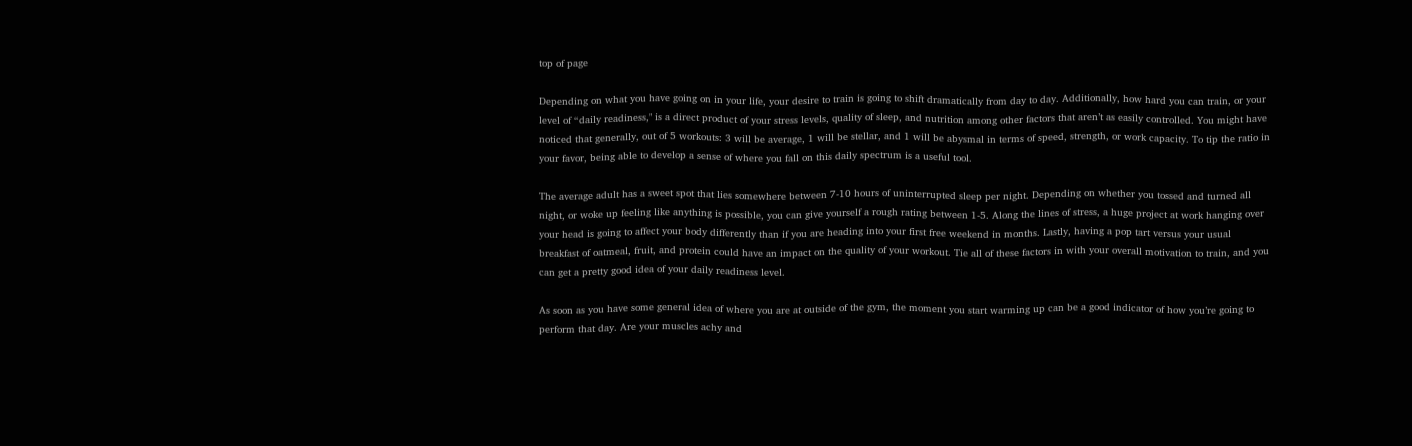top of page

Depending on what you have going on in your life, your desire to train is going to shift dramatically from day to day. Additionally, how hard you can train, or your level of “daily readiness," is a direct product of your stress levels, quality of sleep, and nutrition among other factors that aren’t as easily controlled. You might have noticed that generally, out of 5 workouts: 3 will be average, 1 will be stellar, and 1 will be abysmal in terms of speed, strength, or work capacity. To tip the ratio in your favor, being able to develop a sense of where you fall on this daily spectrum is a useful tool.

The average adult has a sweet spot that lies somewhere between 7-10 hours of uninterrupted sleep per night. Depending on whether you tossed and turned all night, or woke up feeling like anything is possible, you can give yourself a rough rating between 1-5. Along the lines of stress, a huge project at work hanging over your head is going to affect your body differently than if you are heading into your first free weekend in months. Lastly, having a pop tart versus your usual breakfast of oatmeal, fruit, and protein could have an impact on the quality of your workout. Tie all of these factors in with your overall motivation to train, and you can get a pretty good idea of your daily readiness level.

As soon as you have some general idea of where you are at outside of the gym, the moment you start warming up can be a good indicator of how you’re going to perform that day. Are your muscles achy and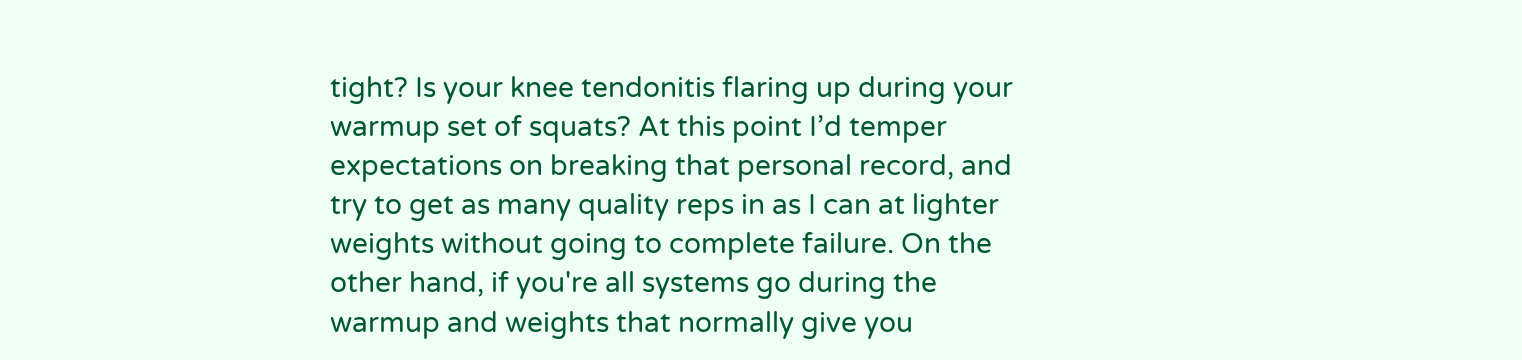tight? Is your knee tendonitis flaring up during your warmup set of squats? At this point I’d temper expectations on breaking that personal record, and try to get as many quality reps in as I can at lighter weights without going to complete failure. On the other hand, if you're all systems go during the warmup and weights that normally give you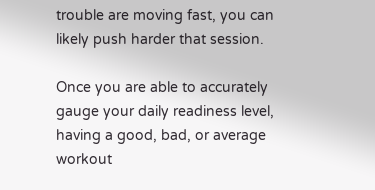trouble are moving fast, you can likely push harder that session.

Once you are able to accurately gauge your daily readiness level, having a good, bad, or average workout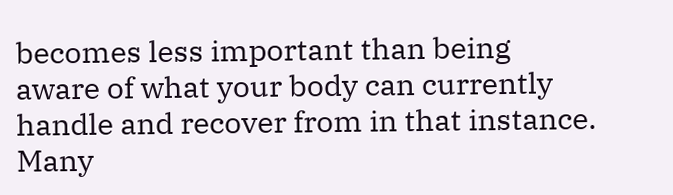becomes less important than being aware of what your body can currently handle and recover from in that instance. Many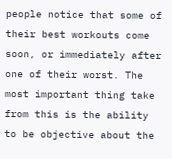people notice that some of their best workouts come soon, or immediately after one of their worst. The most important thing take from this is the ability to be objective about the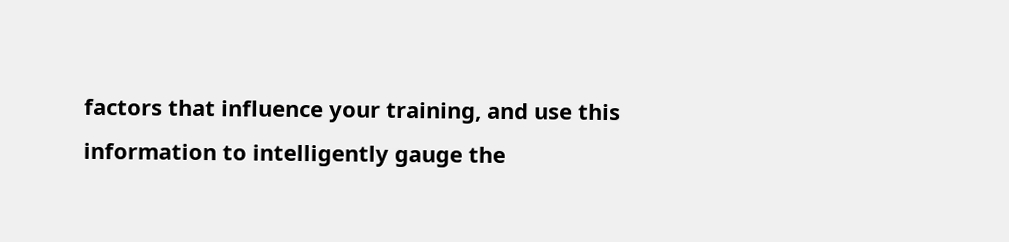factors that influence your training, and use this information to intelligently gauge the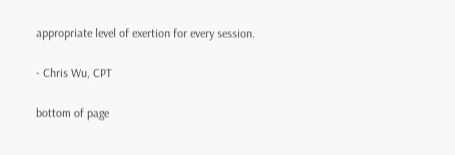appropriate level of exertion for every session.

- Chris Wu, CPT

bottom of page